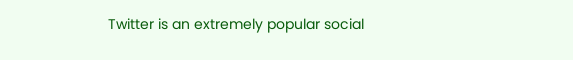Twitter is an extremely popular social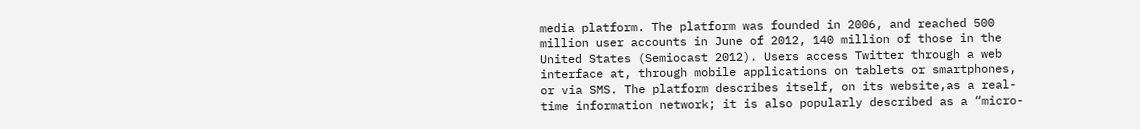media platform. The platform was founded in 2006, and reached 500 million user accounts in June of 2012, 140 million of those in the United States (Semiocast 2012). Users access Twitter through a web interface at, through mobile applications on tablets or smartphones, or via SMS. The platform describes itself, on its website,as a real-time information network; it is also popularly described as a “micro-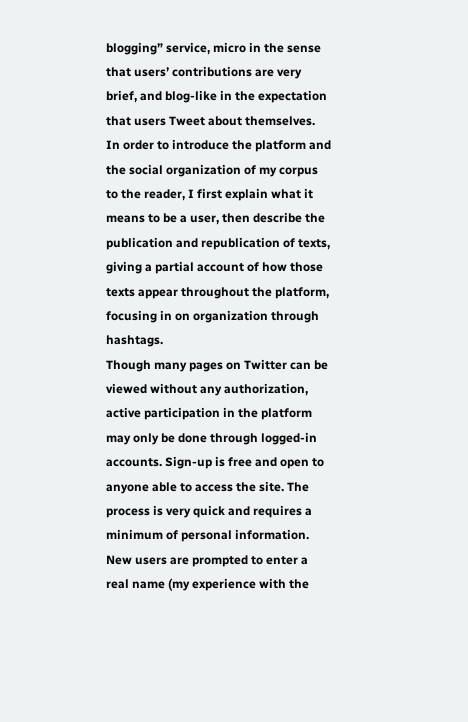blogging” service, micro in the sense that users’ contributions are very brief, and blog-like in the expectation that users Tweet about themselves. In order to introduce the platform and the social organization of my corpus to the reader, I first explain what it means to be a user, then describe the publication and republication of texts, giving a partial account of how those texts appear throughout the platform, focusing in on organization through hashtags.
Though many pages on Twitter can be viewed without any authorization, active participation in the platform may only be done through logged-in accounts. Sign-up is free and open to anyone able to access the site. The process is very quick and requires a minimum of personal information. New users are prompted to enter a real name (my experience with the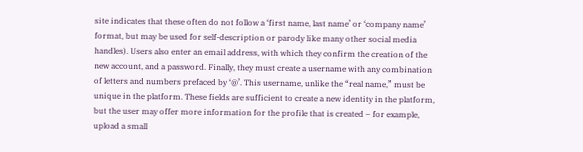site indicates that these often do not follow a ‘first name, last name’ or ‘company name’ format, but may be used for self-description or parody like many other social media handles). Users also enter an email address, with which they confirm the creation of the new account, and a password. Finally, they must create a username with any combination of letters and numbers prefaced by ‘@’. This username, unlike the “real name,” must be unique in the platform. These fields are sufficient to create a new identity in the platform, but the user may offer more information for the profile that is created – for example, upload a small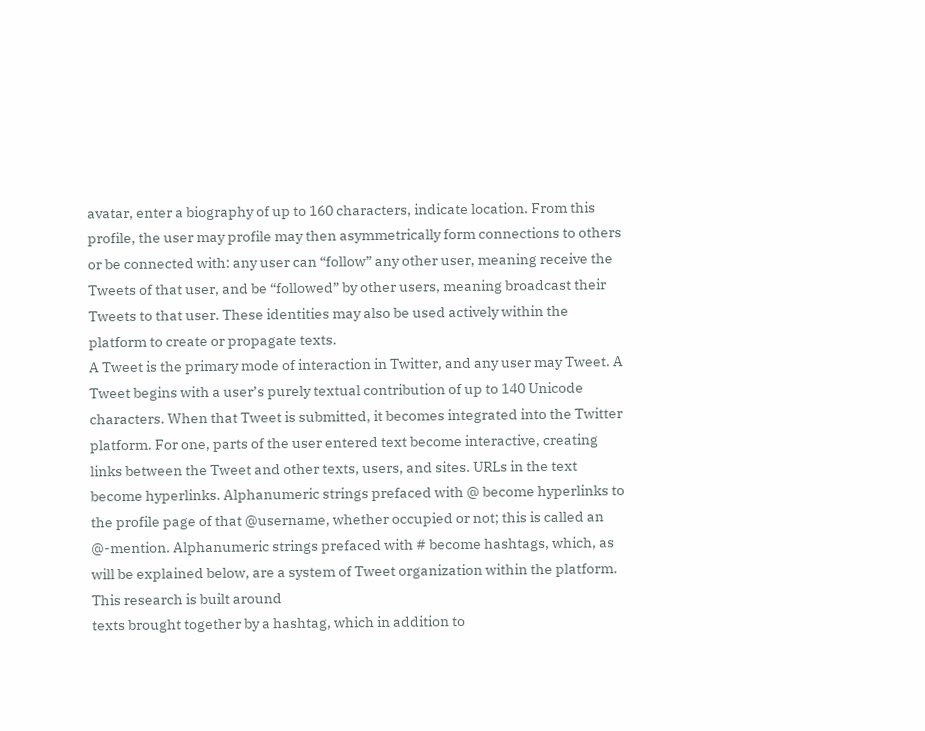avatar, enter a biography of up to 160 characters, indicate location. From this profile, the user may profile may then asymmetrically form connections to others or be connected with: any user can “follow” any other user, meaning receive the Tweets of that user, and be “followed” by other users, meaning broadcast their Tweets to that user. These identities may also be used actively within the platform to create or propagate texts.
A Tweet is the primary mode of interaction in Twitter, and any user may Tweet. A Tweet begins with a user’s purely textual contribution of up to 140 Unicode characters. When that Tweet is submitted, it becomes integrated into the Twitter platform. For one, parts of the user entered text become interactive, creating links between the Tweet and other texts, users, and sites. URLs in the text become hyperlinks. Alphanumeric strings prefaced with @ become hyperlinks to the profile page of that @username, whether occupied or not; this is called an @-mention. Alphanumeric strings prefaced with # become hashtags, which, as will be explained below, are a system of Tweet organization within the platform. This research is built around
texts brought together by a hashtag, which in addition to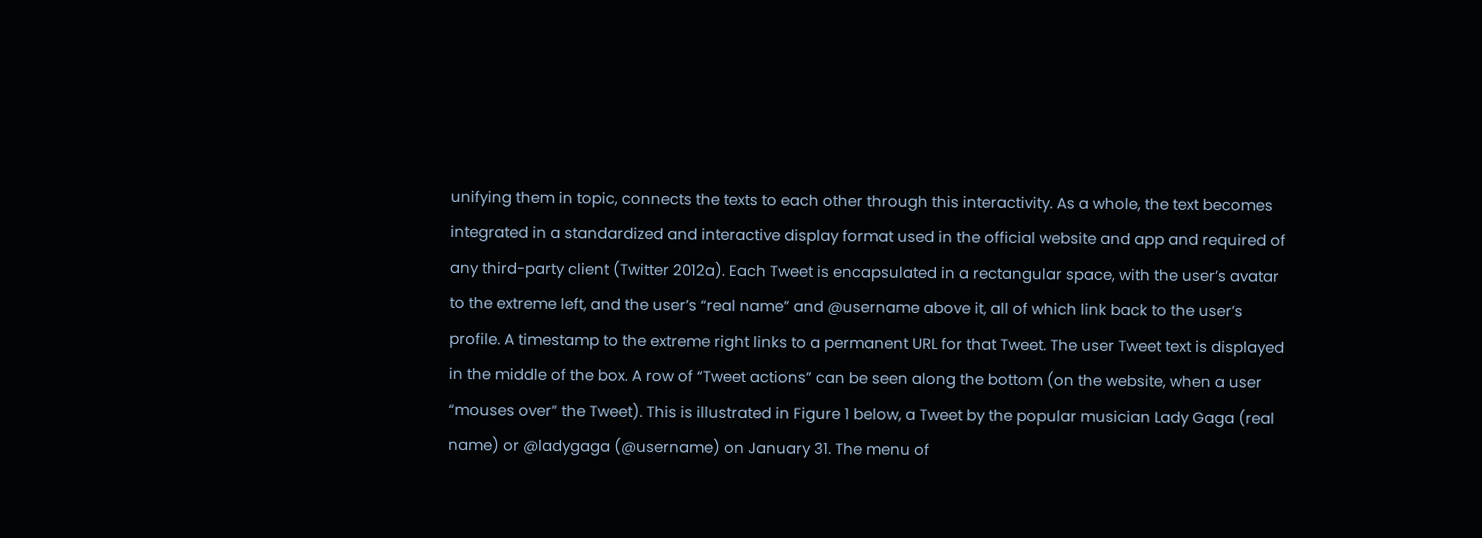unifying them in topic, connects the texts to each other through this interactivity. As a whole, the text becomes integrated in a standardized and interactive display format used in the official website and app and required of any third-party client (Twitter 2012a). Each Tweet is encapsulated in a rectangular space, with the user’s avatar to the extreme left, and the user’s “real name” and @username above it, all of which link back to the user’s profile. A timestamp to the extreme right links to a permanent URL for that Tweet. The user Tweet text is displayed in the middle of the box. A row of “Tweet actions” can be seen along the bottom (on the website, when a user “mouses over” the Tweet). This is illustrated in Figure 1 below, a Tweet by the popular musician Lady Gaga (real name) or @ladygaga (@username) on January 31. The menu of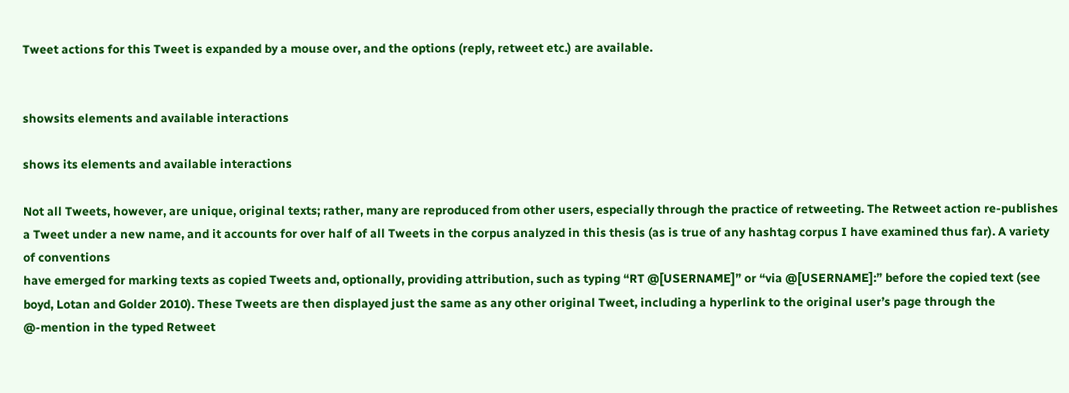Tweet actions for this Tweet is expanded by a mouse over, and the options (reply, retweet etc.) are available.


showsits elements and available interactions

shows its elements and available interactions

Not all Tweets, however, are unique, original texts; rather, many are reproduced from other users, especially through the practice of retweeting. The Retweet action re-publishes a Tweet under a new name, and it accounts for over half of all Tweets in the corpus analyzed in this thesis (as is true of any hashtag corpus I have examined thus far). A variety of conventions
have emerged for marking texts as copied Tweets and, optionally, providing attribution, such as typing “RT @[USERNAME]” or “via @[USERNAME]:” before the copied text (see boyd, Lotan and Golder 2010). These Tweets are then displayed just the same as any other original Tweet, including a hyperlink to the original user’s page through the @-mention in the typed Retweet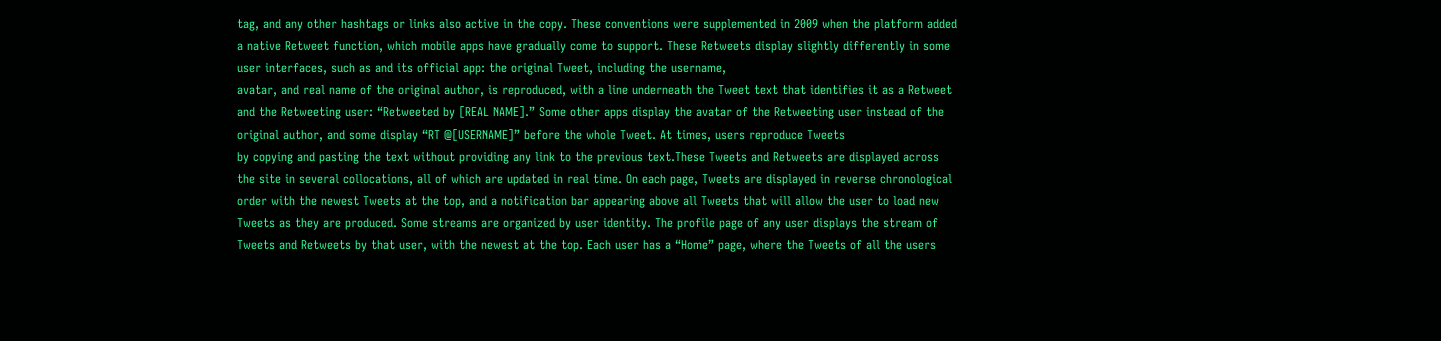tag, and any other hashtags or links also active in the copy. These conventions were supplemented in 2009 when the platform added a native Retweet function, which mobile apps have gradually come to support. These Retweets display slightly differently in some user interfaces, such as and its official app: the original Tweet, including the username,
avatar, and real name of the original author, is reproduced, with a line underneath the Tweet text that identifies it as a Retweet and the Retweeting user: “Retweeted by [REAL NAME].” Some other apps display the avatar of the Retweeting user instead of the original author, and some display “RT @[USERNAME]” before the whole Tweet. At times, users reproduce Tweets
by copying and pasting the text without providing any link to the previous text.These Tweets and Retweets are displayed across the site in several collocations, all of which are updated in real time. On each page, Tweets are displayed in reverse chronological order with the newest Tweets at the top, and a notification bar appearing above all Tweets that will allow the user to load new Tweets as they are produced. Some streams are organized by user identity. The profile page of any user displays the stream of Tweets and Retweets by that user, with the newest at the top. Each user has a “Home” page, where the Tweets of all the users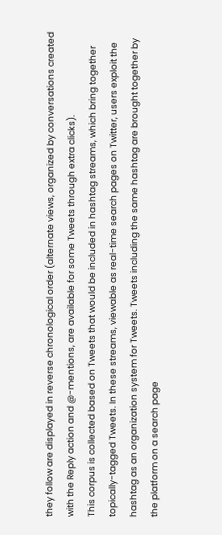they follow are displayed in reverse chronological order (alternate views, organized by conversations created with the Reply action and @-mentions, are available for some Tweets through extra clicks).
This corpus is collected based on Tweets that would be included in hashtag streams, which bring together topically-tagged Tweets. In these streams, viewable as real-time search pages on Twitter, users exploit the hashtag as an organization system for Tweets. Tweets including the same hashtag are brought together by the platform on a search page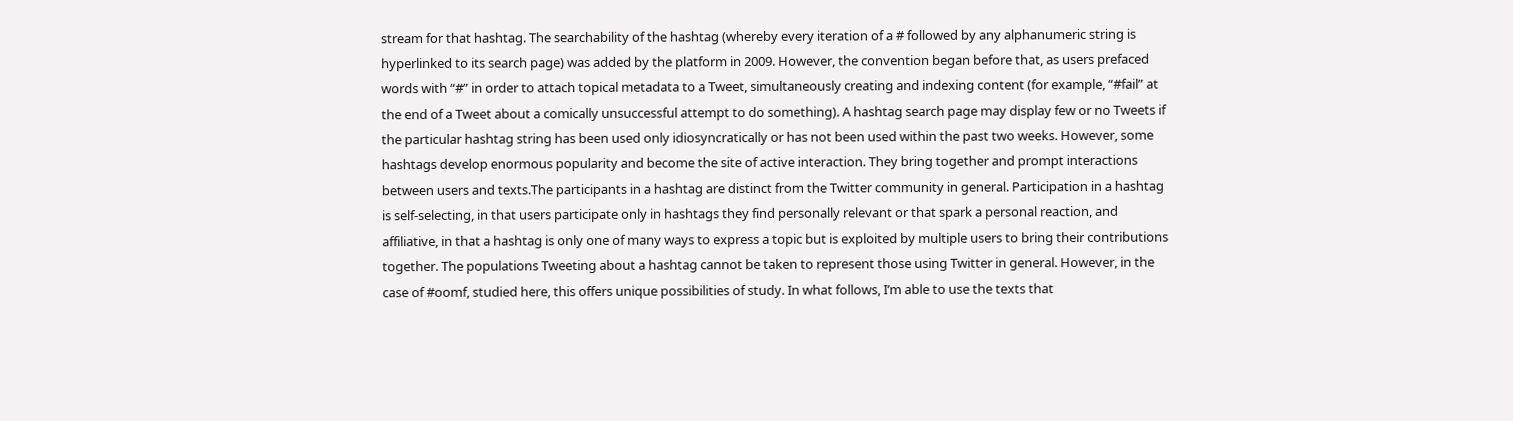stream for that hashtag. The searchability of the hashtag (whereby every iteration of a # followed by any alphanumeric string is hyperlinked to its search page) was added by the platform in 2009. However, the convention began before that, as users prefaced words with “#” in order to attach topical metadata to a Tweet, simultaneously creating and indexing content (for example, “#fail” at the end of a Tweet about a comically unsuccessful attempt to do something). A hashtag search page may display few or no Tweets if the particular hashtag string has been used only idiosyncratically or has not been used within the past two weeks. However, some
hashtags develop enormous popularity and become the site of active interaction. They bring together and prompt interactions between users and texts.The participants in a hashtag are distinct from the Twitter community in general. Participation in a hashtag is self-selecting, in that users participate only in hashtags they find personally relevant or that spark a personal reaction, and affiliative, in that a hashtag is only one of many ways to express a topic but is exploited by multiple users to bring their contributions together. The populations Tweeting about a hashtag cannot be taken to represent those using Twitter in general. However, in the case of #oomf, studied here, this offers unique possibilities of study. In what follows, I’m able to use the texts that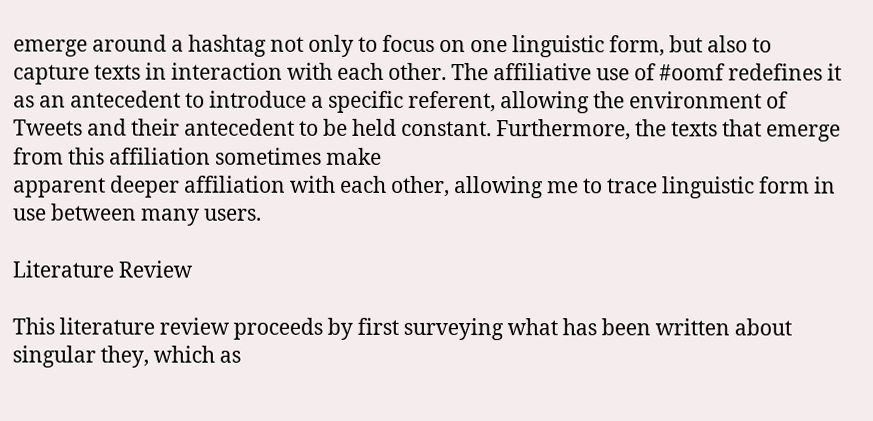emerge around a hashtag not only to focus on one linguistic form, but also to capture texts in interaction with each other. The affiliative use of #oomf redefines it as an antecedent to introduce a specific referent, allowing the environment of Tweets and their antecedent to be held constant. Furthermore, the texts that emerge from this affiliation sometimes make
apparent deeper affiliation with each other, allowing me to trace linguistic form in use between many users.

Literature Review

This literature review proceeds by first surveying what has been written about singular they, which as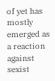of yet has mostly emerged as a reaction against sexist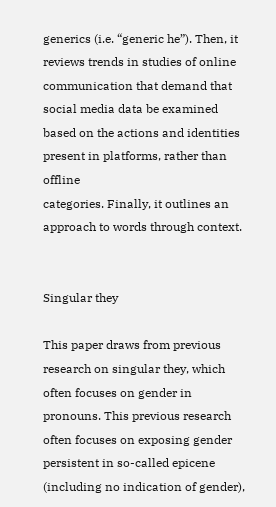generics (i.e. “generic he”). Then, it reviews trends in studies of online communication that demand that social media data be examined based on the actions and identities present in platforms, rather than offline
categories. Finally, it outlines an approach to words through context.


Singular they

This paper draws from previous research on singular they, which often focuses on gender in pronouns. This previous research often focuses on exposing gender persistent in so-called epicene (including no indication of gender),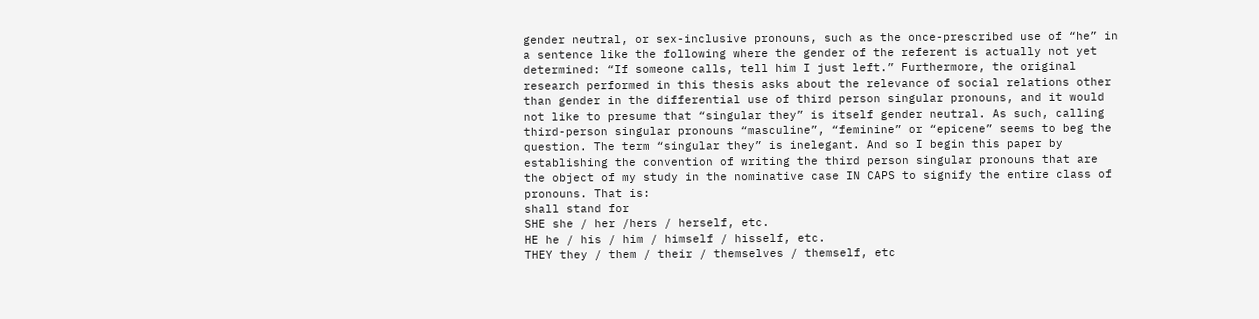gender neutral, or sex-inclusive pronouns, such as the once-prescribed use of “he” in a sentence like the following where the gender of the referent is actually not yet determined: “If someone calls, tell him I just left.” Furthermore, the original research performed in this thesis asks about the relevance of social relations other than gender in the differential use of third person singular pronouns, and it would not like to presume that “singular they” is itself gender neutral. As such, calling third-person singular pronouns “masculine”, “feminine” or “epicene” seems to beg the question. The term “singular they” is inelegant. And so I begin this paper by establishing the convention of writing the third person singular pronouns that are the object of my study in the nominative case IN CAPS to signify the entire class of pronouns. That is:
shall stand for
SHE she / her /hers / herself, etc.
HE he / his / him / himself / hisself, etc.
THEY they / them / their / themselves / themself, etc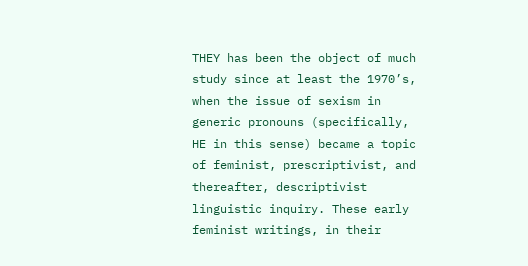THEY has been the object of much study since at least the 1970’s, when the issue of sexism in generic pronouns (specifically, HE in this sense) became a topic of feminist, prescriptivist, and thereafter, descriptivist linguistic inquiry. These early feminist writings, in their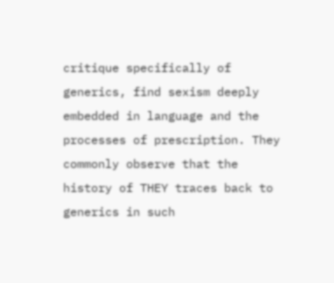critique specifically of generics, find sexism deeply embedded in language and the processes of prescription. They commonly observe that the history of THEY traces back to generics in such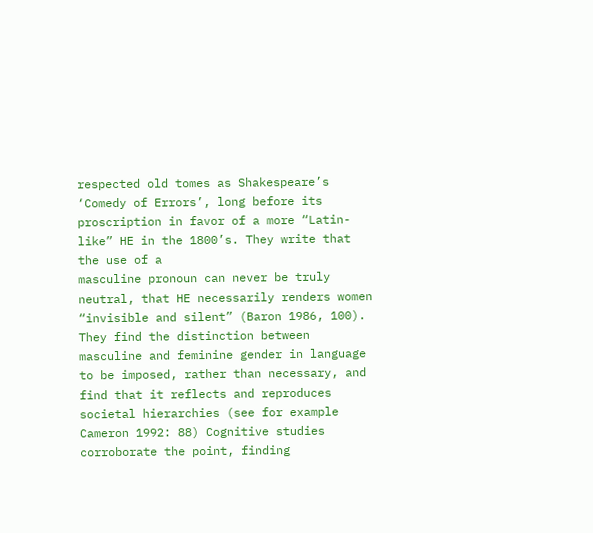respected old tomes as Shakespeare’s ‘Comedy of Errors’, long before its proscription in favor of a more “Latin-like” HE in the 1800’s. They write that the use of a
masculine pronoun can never be truly neutral, that HE necessarily renders women “invisible and silent” (Baron 1986, 100). They find the distinction between masculine and feminine gender in language to be imposed, rather than necessary, and find that it reflects and reproduces societal hierarchies (see for example Cameron 1992: 88) Cognitive studies corroborate the point, finding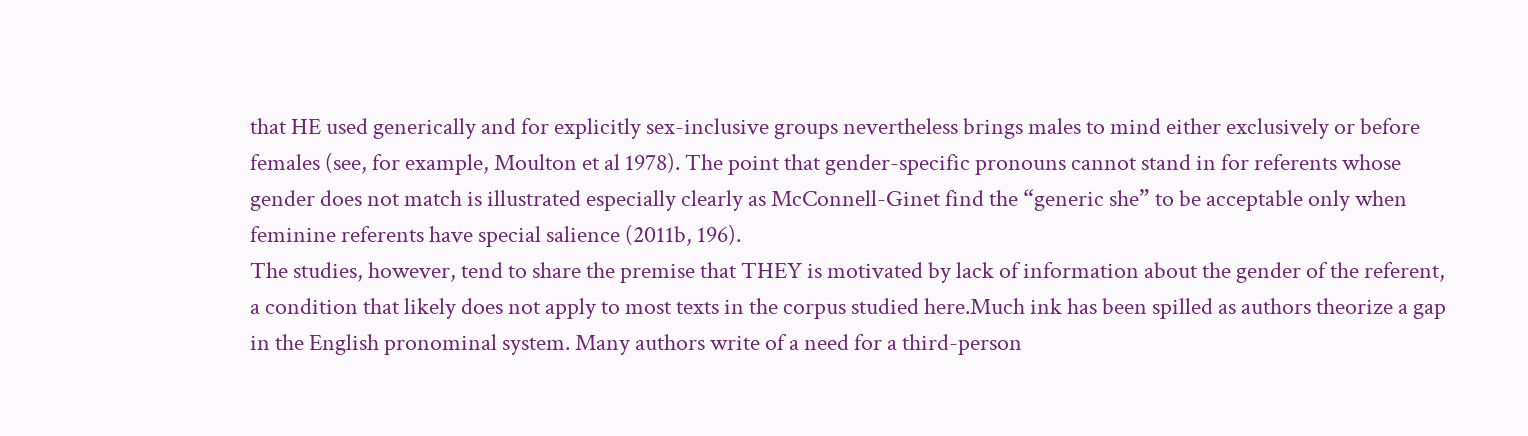that HE used generically and for explicitly sex-inclusive groups nevertheless brings males to mind either exclusively or before females (see, for example, Moulton et al 1978). The point that gender-specific pronouns cannot stand in for referents whose gender does not match is illustrated especially clearly as McConnell-Ginet find the “generic she” to be acceptable only when feminine referents have special salience (2011b, 196).
The studies, however, tend to share the premise that THEY is motivated by lack of information about the gender of the referent, a condition that likely does not apply to most texts in the corpus studied here.Much ink has been spilled as authors theorize a gap in the English pronominal system. Many authors write of a need for a third-person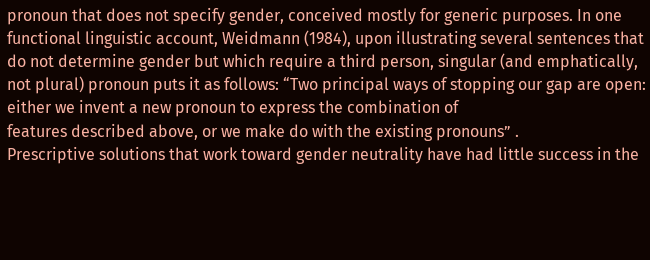pronoun that does not specify gender, conceived mostly for generic purposes. In one functional linguistic account, Weidmann (1984), upon illustrating several sentences that do not determine gender but which require a third person, singular (and emphatically, not plural) pronoun puts it as follows: “Two principal ways of stopping our gap are open: either we invent a new pronoun to express the combination of
features described above, or we make do with the existing pronouns” .
Prescriptive solutions that work toward gender neutrality have had little success in the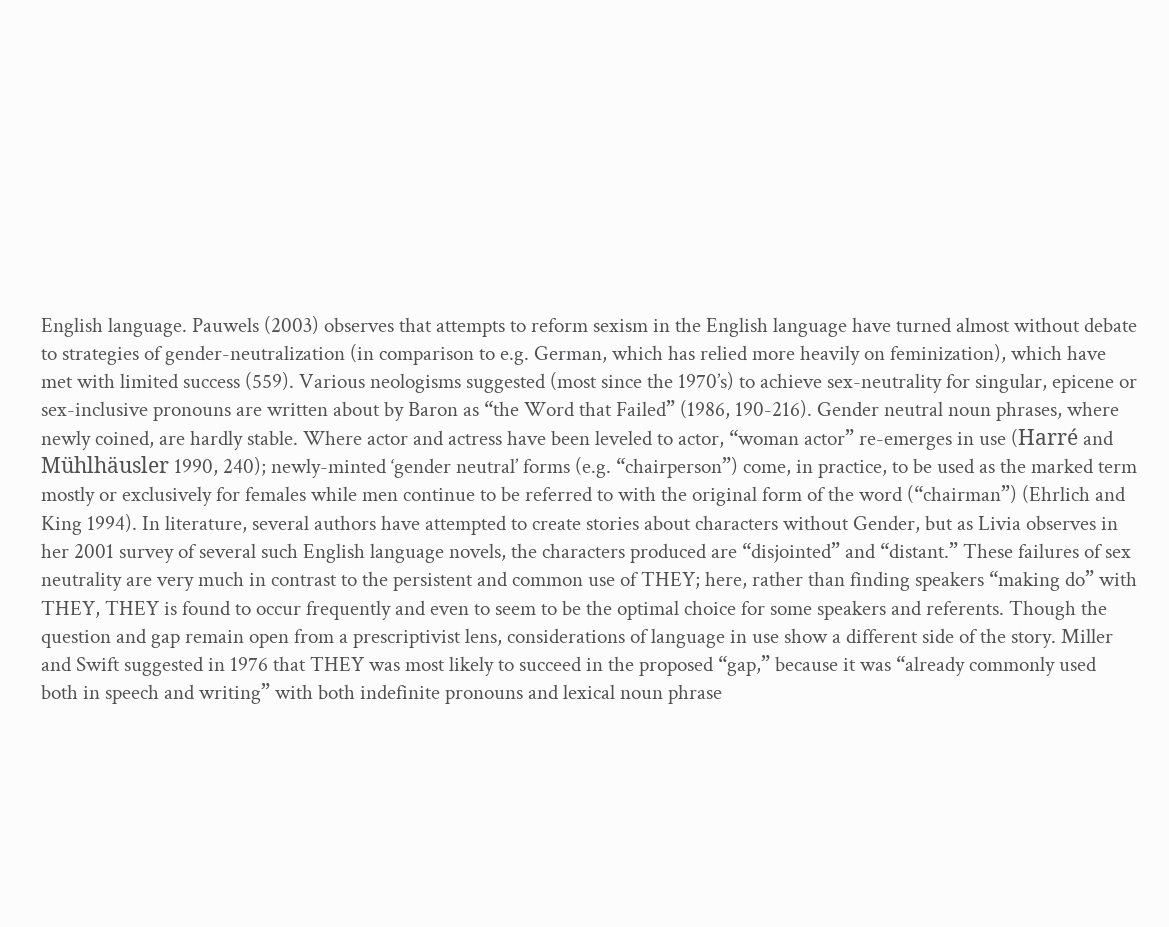English language. Pauwels (2003) observes that attempts to reform sexism in the English language have turned almost without debate to strategies of gender-neutralization (in comparison to e.g. German, which has relied more heavily on feminization), which have met with limited success (559). Various neologisms suggested (most since the 1970’s) to achieve sex-neutrality for singular, epicene or sex-inclusive pronouns are written about by Baron as “the Word that Failed” (1986, 190-216). Gender neutral noun phrases, where newly coined, are hardly stable. Where actor and actress have been leveled to actor, “woman actor” re-emerges in use (Harré and Mühlhäusler 1990, 240); newly-minted ‘gender neutral’ forms (e.g. “chairperson”) come, in practice, to be used as the marked term mostly or exclusively for females while men continue to be referred to with the original form of the word (“chairman”) (Ehrlich and King 1994). In literature, several authors have attempted to create stories about characters without Gender, but as Livia observes in her 2001 survey of several such English language novels, the characters produced are “disjointed” and “distant.” These failures of sex neutrality are very much in contrast to the persistent and common use of THEY; here, rather than finding speakers “making do” with THEY, THEY is found to occur frequently and even to seem to be the optimal choice for some speakers and referents. Though the question and gap remain open from a prescriptivist lens, considerations of language in use show a different side of the story. Miller and Swift suggested in 1976 that THEY was most likely to succeed in the proposed “gap,” because it was “already commonly used both in speech and writing” with both indefinite pronouns and lexical noun phrase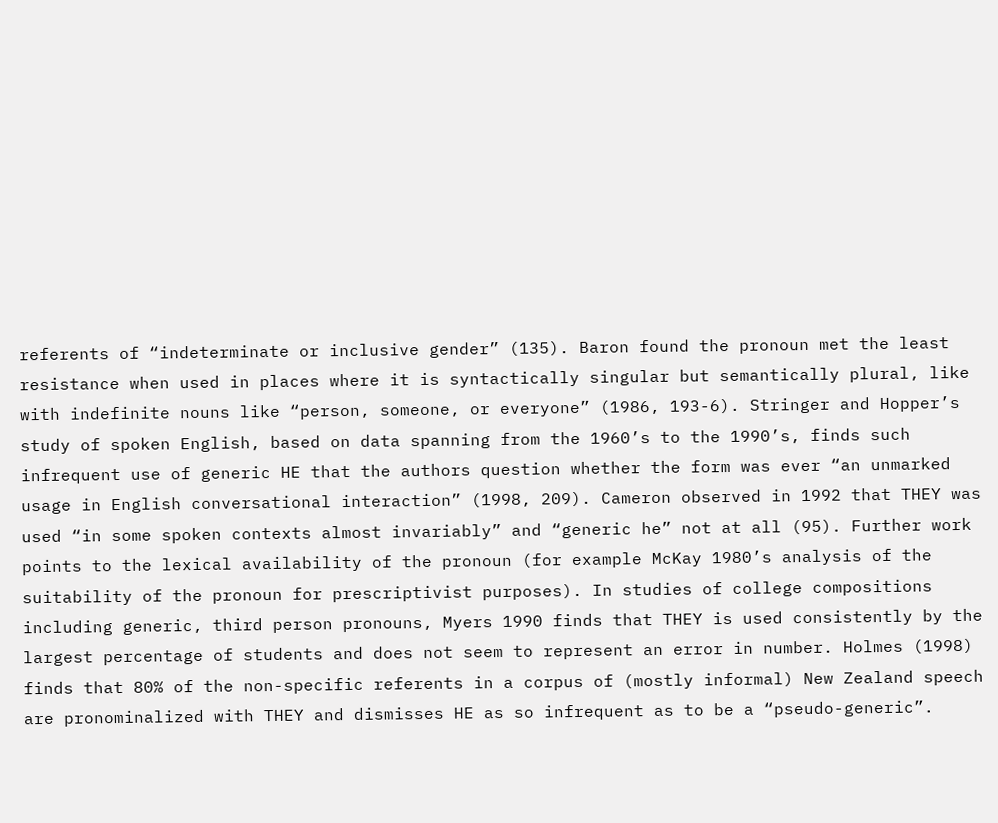referents of “indeterminate or inclusive gender” (135). Baron found the pronoun met the least resistance when used in places where it is syntactically singular but semantically plural, like with indefinite nouns like “person, someone, or everyone” (1986, 193-6). Stringer and Hopper’s study of spoken English, based on data spanning from the 1960’s to the 1990’s, finds such infrequent use of generic HE that the authors question whether the form was ever “an unmarked usage in English conversational interaction” (1998, 209). Cameron observed in 1992 that THEY was used “in some spoken contexts almost invariably” and “generic he” not at all (95). Further work points to the lexical availability of the pronoun (for example McKay 1980’s analysis of the suitability of the pronoun for prescriptivist purposes). In studies of college compositions including generic, third person pronouns, Myers 1990 finds that THEY is used consistently by the largest percentage of students and does not seem to represent an error in number. Holmes (1998) finds that 80% of the non-specific referents in a corpus of (mostly informal) New Zealand speech are pronominalized with THEY and dismisses HE as so infrequent as to be a “pseudo-generic”.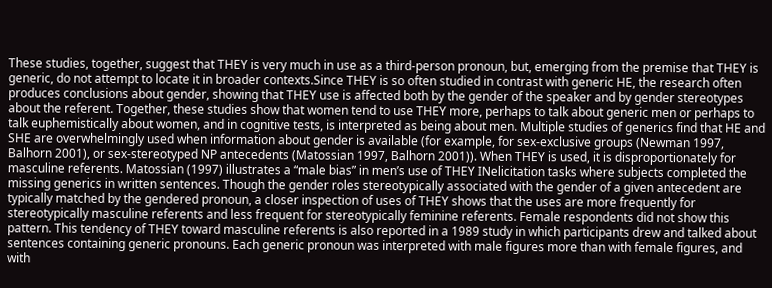These studies, together, suggest that THEY is very much in use as a third-person pronoun, but, emerging from the premise that THEY is generic, do not attempt to locate it in broader contexts.Since THEY is so often studied in contrast with generic HE, the research often produces conclusions about gender, showing that THEY use is affected both by the gender of the speaker and by gender stereotypes about the referent. Together, these studies show that women tend to use THEY more, perhaps to talk about generic men or perhaps to talk euphemistically about women, and in cognitive tests, is interpreted as being about men. Multiple studies of generics find that HE and SHE are overwhelmingly used when information about gender is available (for example, for sex-exclusive groups (Newman 1997, Balhorn 2001), or sex-stereotyped NP antecedents (Matossian 1997, Balhorn 2001)). When THEY is used, it is disproportionately for masculine referents. Matossian (1997) illustrates a “male bias” in men’s use of THEY INelicitation tasks where subjects completed the missing generics in written sentences. Though the gender roles stereotypically associated with the gender of a given antecedent are typically matched by the gendered pronoun, a closer inspection of uses of THEY shows that the uses are more frequently for stereotypically masculine referents and less frequent for stereotypically feminine referents. Female respondents did not show this pattern. This tendency of THEY toward masculine referents is also reported in a 1989 study in which participants drew and talked about sentences containing generic pronouns. Each generic pronoun was interpreted with male figures more than with female figures, and with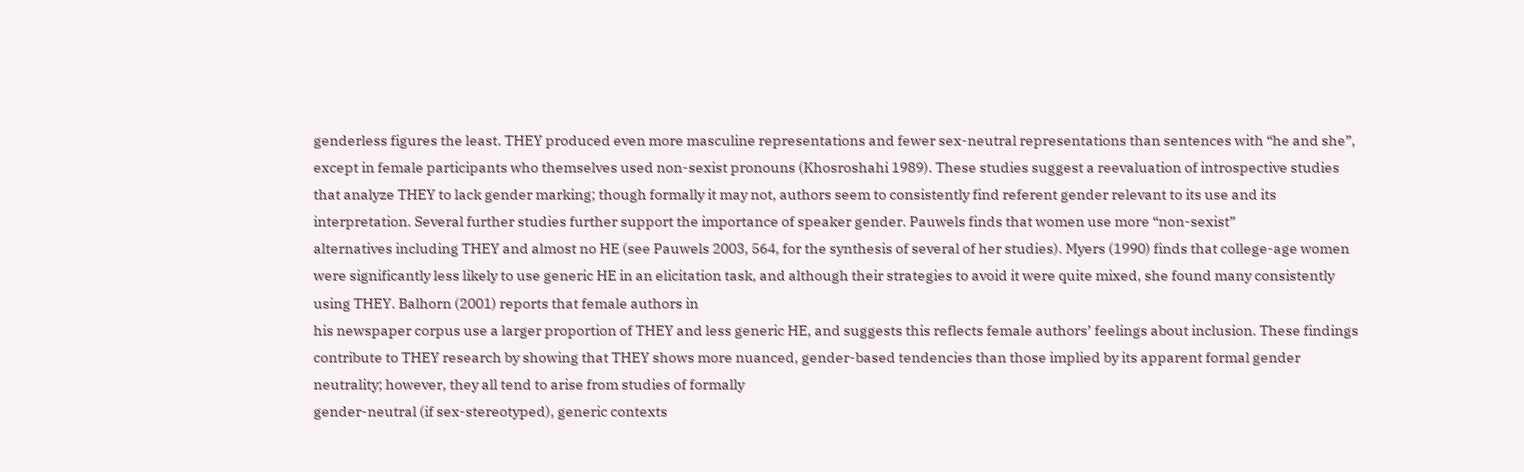genderless figures the least. THEY produced even more masculine representations and fewer sex-neutral representations than sentences with “he and she”, except in female participants who themselves used non-sexist pronouns (Khosroshahi 1989). These studies suggest a reevaluation of introspective studies that analyze THEY to lack gender marking; though formally it may not, authors seem to consistently find referent gender relevant to its use and its interpretation. Several further studies further support the importance of speaker gender. Pauwels finds that women use more “non-sexist”
alternatives including THEY and almost no HE (see Pauwels 2003, 564, for the synthesis of several of her studies). Myers (1990) finds that college-age women were significantly less likely to use generic HE in an elicitation task, and although their strategies to avoid it were quite mixed, she found many consistently using THEY. Balhorn (2001) reports that female authors in
his newspaper corpus use a larger proportion of THEY and less generic HE, and suggests this reflects female authors’ feelings about inclusion. These findings contribute to THEY research by showing that THEY shows more nuanced, gender-based tendencies than those implied by its apparent formal gender neutrality; however, they all tend to arise from studies of formally
gender-neutral (if sex-stereotyped), generic contexts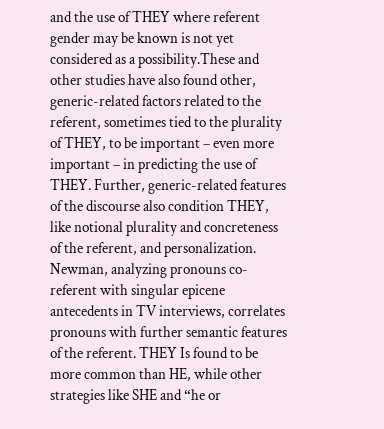and the use of THEY where referent gender may be known is not yet considered as a possibility.These and other studies have also found other, generic-related factors related to the referent, sometimes tied to the plurality of THEY, to be important – even more important – in predicting the use of THEY. Further, generic-related features of the discourse also condition THEY, like notional plurality and concreteness of the referent, and personalization. Newman, analyzing pronouns co-referent with singular epicene antecedents in TV interviews, correlates
pronouns with further semantic features of the referent. THEY Is found to be more common than HE, while other strategies like SHE and “he or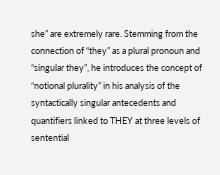she” are extremely rare. Stemming from the connection of “they” as a plural pronoun and “singular they”, he introduces the concept of “notional plurality” in his analysis of the syntactically singular antecedents and quantifiers linked to THEY at three levels of sentential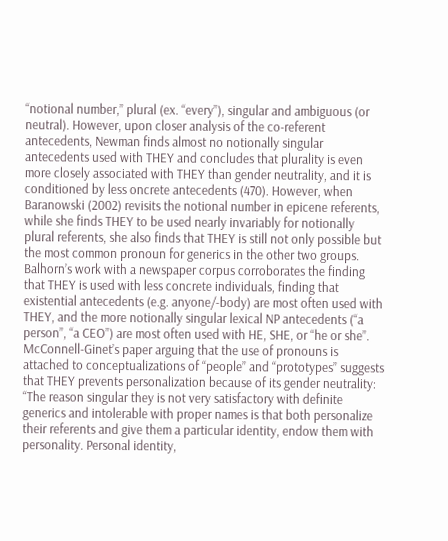“notional number,” plural (ex. “every”), singular and ambiguous (or neutral). However, upon closer analysis of the co-referent antecedents, Newman finds almost no notionally singular antecedents used with THEY and concludes that plurality is even more closely associated with THEY than gender neutrality, and it is conditioned by less oncrete antecedents (470). However, when Baranowski (2002) revisits the notional number in epicene referents, while she finds THEY to be used nearly invariably for notionally plural referents, she also finds that THEY is still not only possible but the most common pronoun for generics in the other two groups. Balhorn’s work with a newspaper corpus corroborates the finding that THEY is used with less concrete individuals, finding that existential antecedents (e.g. anyone/-body) are most often used with THEY, and the more notionally singular lexical NP antecedents (“a person”, “a CEO”) are most often used with HE, SHE, or “he or she”.
McConnell-Ginet’s paper arguing that the use of pronouns is attached to conceptualizations of “people” and “prototypes” suggests that THEY prevents personalization because of its gender neutrality: “The reason singular they is not very satisfactory with definite generics and intolerable with proper names is that both personalize their referents and give them a particular identity, endow them with personality. Personal identity,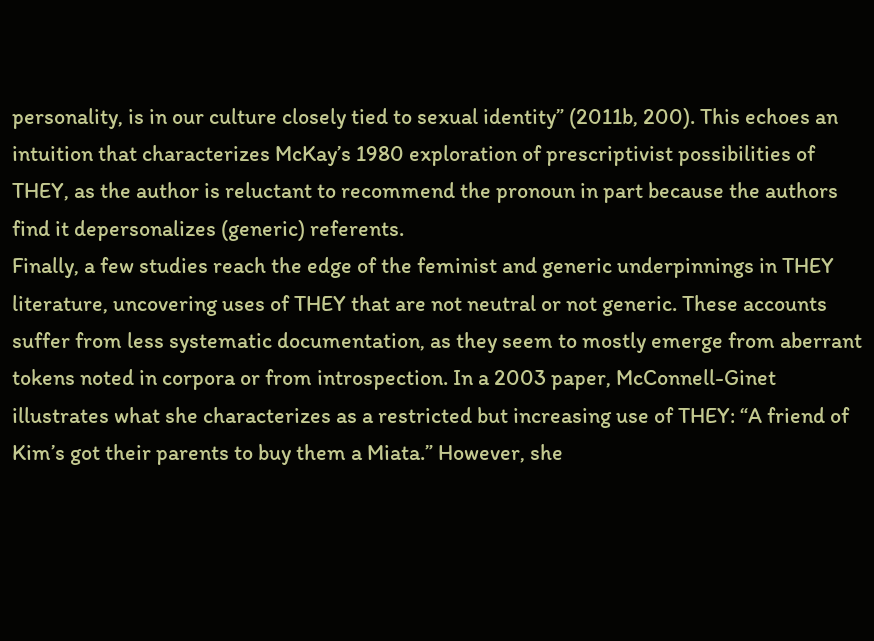personality, is in our culture closely tied to sexual identity” (2011b, 200). This echoes an intuition that characterizes McKay’s 1980 exploration of prescriptivist possibilities of THEY, as the author is reluctant to recommend the pronoun in part because the authors find it depersonalizes (generic) referents.
Finally, a few studies reach the edge of the feminist and generic underpinnings in THEY literature, uncovering uses of THEY that are not neutral or not generic. These accounts suffer from less systematic documentation, as they seem to mostly emerge from aberrant tokens noted in corpora or from introspection. In a 2003 paper, McConnell-Ginet illustrates what she characterizes as a restricted but increasing use of THEY: “A friend of Kim’s got their parents to buy them a Miata.” However, she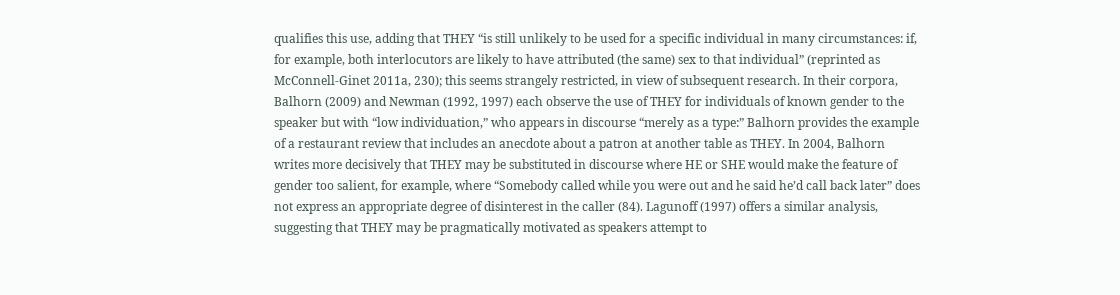qualifies this use, adding that THEY “is still unlikely to be used for a specific individual in many circumstances: if, for example, both interlocutors are likely to have attributed (the same) sex to that individual” (reprinted as McConnell-Ginet 2011a, 230); this seems strangely restricted, in view of subsequent research. In their corpora, Balhorn (2009) and Newman (1992, 1997) each observe the use of THEY for individuals of known gender to the speaker but with “low individuation,” who appears in discourse “merely as a type:” Balhorn provides the example of a restaurant review that includes an anecdote about a patron at another table as THEY. In 2004, Balhorn writes more decisively that THEY may be substituted in discourse where HE or SHE would make the feature of gender too salient, for example, where “Somebody called while you were out and he said he’d call back later” does not express an appropriate degree of disinterest in the caller (84). Lagunoff (1997) offers a similar analysis, suggesting that THEY may be pragmatically motivated as speakers attempt to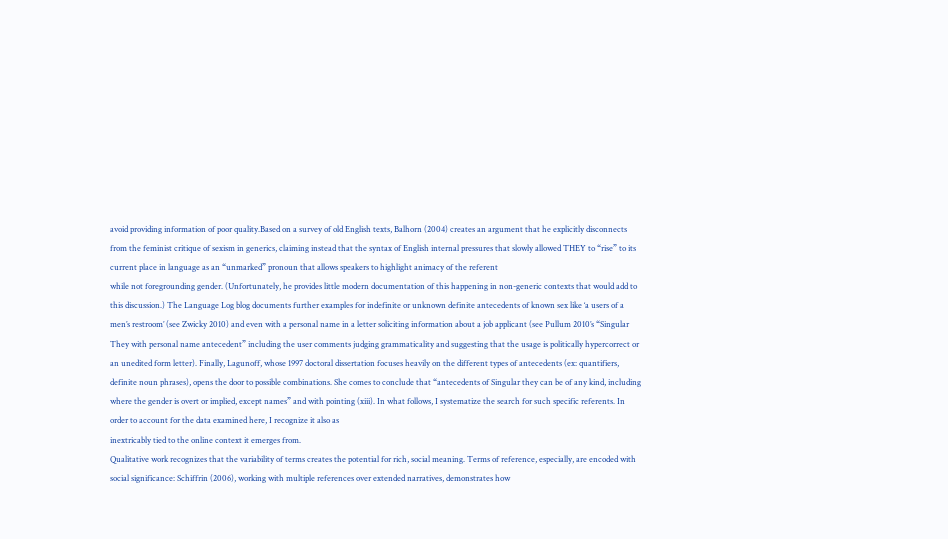avoid providing information of poor quality.Based on a survey of old English texts, Balhorn (2004) creates an argument that he explicitly disconnects from the feminist critique of sexism in generics, claiming instead that the syntax of English internal pressures that slowly allowed THEY to “rise” to its current place in language as an “unmarked” pronoun that allows speakers to highlight animacy of the referent
while not foregrounding gender. (Unfortunately, he provides little modern documentation of this happening in non-generic contexts that would add to this discussion.) The Language Log blog documents further examples for indefinite or unknown definite antecedents of known sex like ‘a users of a men’s restroom’ (see Zwicky 2010) and even with a personal name in a letter soliciting information about a job applicant (see Pullum 2010’s “Singular They with personal name antecedent” including the user comments judging grammaticality and suggesting that the usage is politically hypercorrect or an unedited form letter). Finally, Lagunoff, whose 1997 doctoral dissertation focuses heavily on the different types of antecedents (ex: quantifiers,
definite noun phrases), opens the door to possible combinations. She comes to conclude that “antecedents of Singular they can be of any kind, including where the gender is overt or implied, except names” and with pointing (xiii). In what follows, I systematize the search for such specific referents. In order to account for the data examined here, I recognize it also as
inextricably tied to the online context it emerges from.
Qualitative work recognizes that the variability of terms creates the potential for rich, social meaning. Terms of reference, especially, are encoded with social significance: Schiffrin (2006), working with multiple references over extended narratives, demonstrates how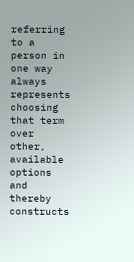referring to a person in one way always represents choosing that term over other, available options and
thereby constructs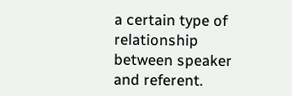a certain type of relationship between speaker and referent.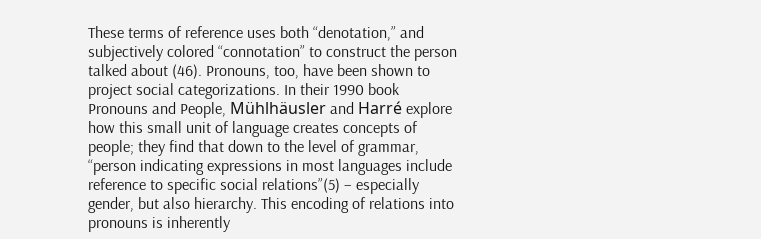These terms of reference uses both “denotation,” and subjectively colored “connotation” to construct the person talked about (46). Pronouns, too, have been shown to project social categorizations. In their 1990 book Pronouns and People, Mühlhäusler and Harré explore how this small unit of language creates concepts of people; they find that down to the level of grammar, “person indicating expressions in most languages include reference to specific social relations”(5) – especially gender, but also hierarchy. This encoding of relations into pronouns is inherently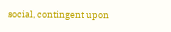social, contingent upon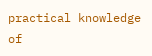practical knowledge of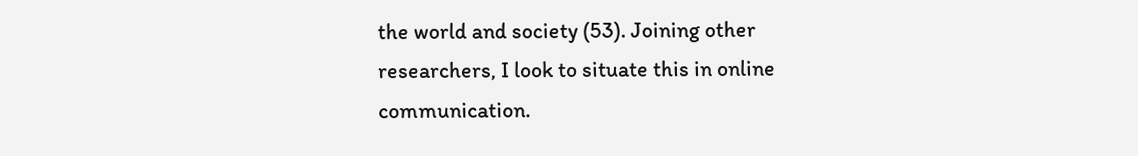the world and society (53). Joining other
researchers, I look to situate this in online communication.